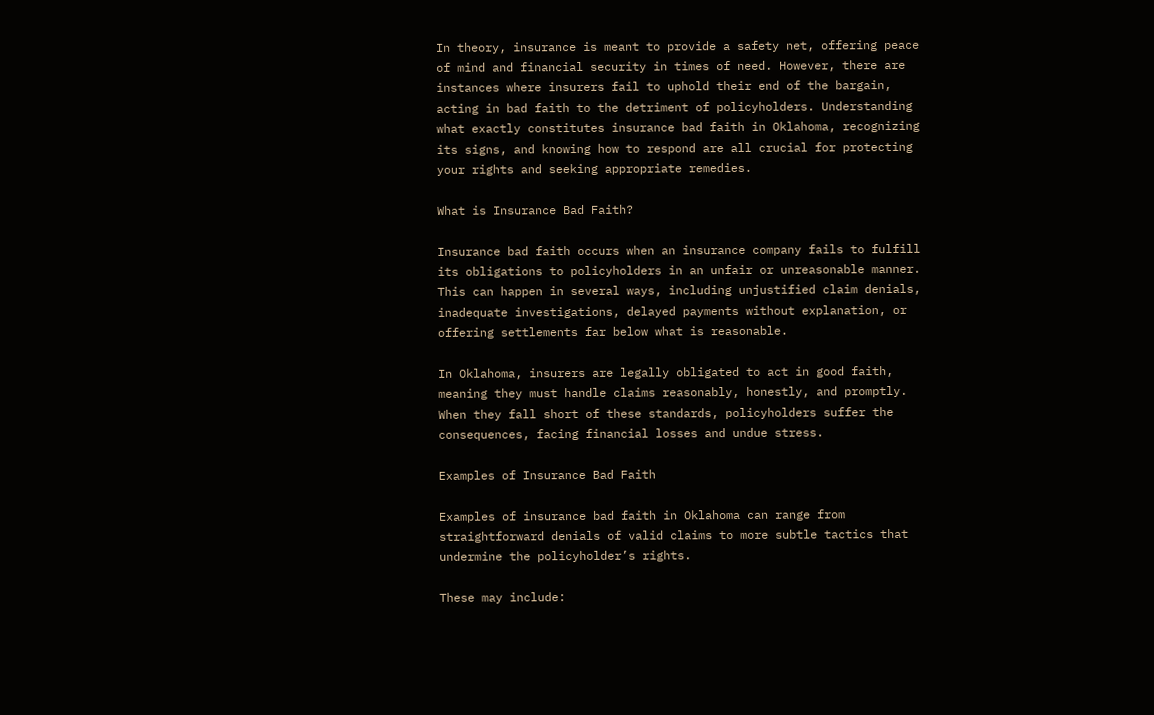In theory, insurance is meant to provide a safety net, offering peace of mind and financial security in times of need. However, there are instances where insurers fail to uphold their end of the bargain, acting in bad faith to the detriment of policyholders. Understanding what exactly constitutes insurance bad faith in Oklahoma, recognizing its signs, and knowing how to respond are all crucial for protecting your rights and seeking appropriate remedies.

What is Insurance Bad Faith?

Insurance bad faith occurs when an insurance company fails to fulfill its obligations to policyholders in an unfair or unreasonable manner. This can happen in several ways, including unjustified claim denials, inadequate investigations, delayed payments without explanation, or offering settlements far below what is reasonable.

In Oklahoma, insurers are legally obligated to act in good faith, meaning they must handle claims reasonably, honestly, and promptly. When they fall short of these standards, policyholders suffer the consequences, facing financial losses and undue stress.

Examples of Insurance Bad Faith

Examples of insurance bad faith in Oklahoma can range from straightforward denials of valid claims to more subtle tactics that undermine the policyholder’s rights.

These may include: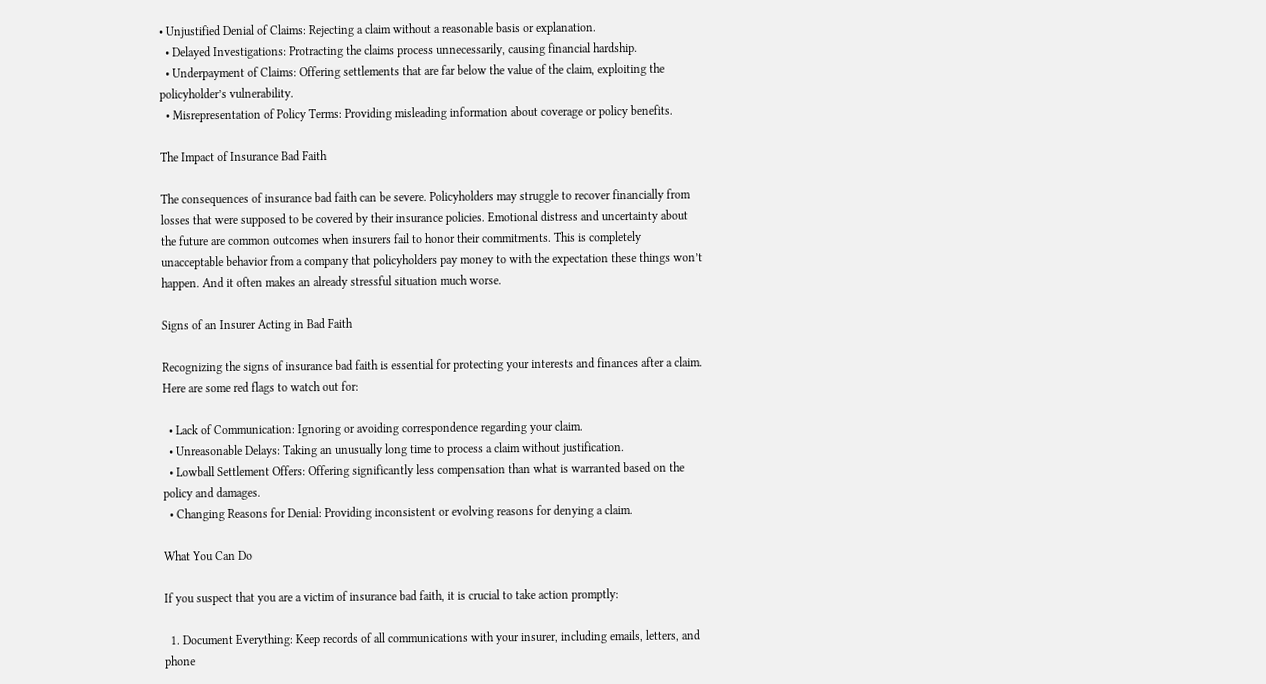• Unjustified Denial of Claims: Rejecting a claim without a reasonable basis or explanation.
  • Delayed Investigations: Protracting the claims process unnecessarily, causing financial hardship.
  • Underpayment of Claims: Offering settlements that are far below the value of the claim, exploiting the policyholder’s vulnerability.
  • Misrepresentation of Policy Terms: Providing misleading information about coverage or policy benefits.

The Impact of Insurance Bad Faith

The consequences of insurance bad faith can be severe. Policyholders may struggle to recover financially from losses that were supposed to be covered by their insurance policies. Emotional distress and uncertainty about the future are common outcomes when insurers fail to honor their commitments. This is completely unacceptable behavior from a company that policyholders pay money to with the expectation these things won’t happen. And it often makes an already stressful situation much worse.

Signs of an Insurer Acting in Bad Faith

Recognizing the signs of insurance bad faith is essential for protecting your interests and finances after a claim. Here are some red flags to watch out for:

  • Lack of Communication: Ignoring or avoiding correspondence regarding your claim.
  • Unreasonable Delays: Taking an unusually long time to process a claim without justification.
  • Lowball Settlement Offers: Offering significantly less compensation than what is warranted based on the policy and damages.
  • Changing Reasons for Denial: Providing inconsistent or evolving reasons for denying a claim.

What You Can Do

If you suspect that you are a victim of insurance bad faith, it is crucial to take action promptly:

  1. Document Everything: Keep records of all communications with your insurer, including emails, letters, and phone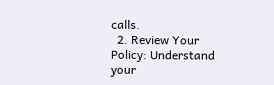calls.
  2. Review Your Policy: Understand your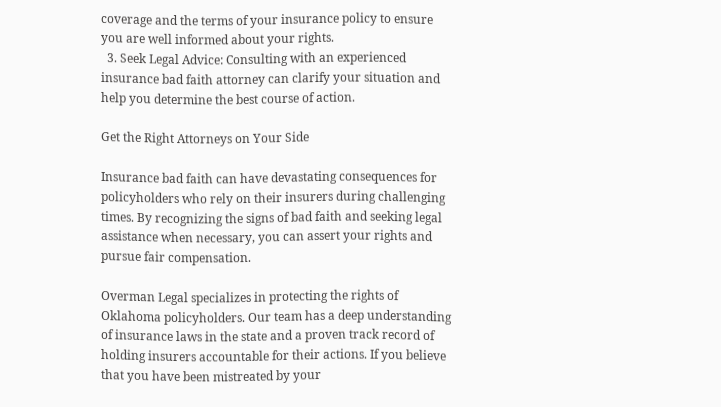coverage and the terms of your insurance policy to ensure you are well informed about your rights.
  3. Seek Legal Advice: Consulting with an experienced insurance bad faith attorney can clarify your situation and help you determine the best course of action.

Get the Right Attorneys on Your Side

Insurance bad faith can have devastating consequences for policyholders who rely on their insurers during challenging times. By recognizing the signs of bad faith and seeking legal assistance when necessary, you can assert your rights and pursue fair compensation.

Overman Legal specializes in protecting the rights of Oklahoma policyholders. Our team has a deep understanding of insurance laws in the state and a proven track record of holding insurers accountable for their actions. If you believe that you have been mistreated by your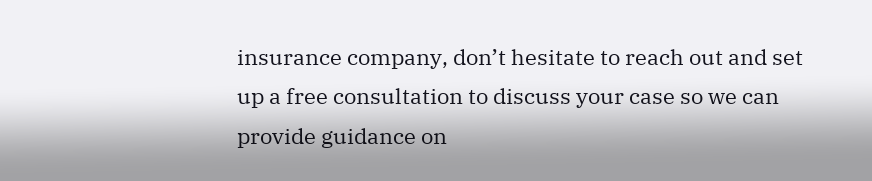insurance company, don’t hesitate to reach out and set up a free consultation to discuss your case so we can provide guidance on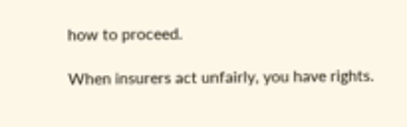how to proceed.

When insurers act unfairly, you have rights.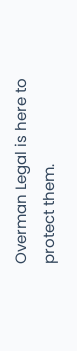Overman Legal is here to protect them.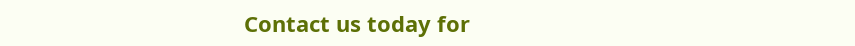Contact us today for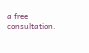a free consultation.